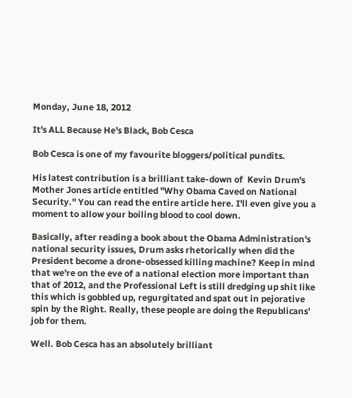Monday, June 18, 2012

It's ALL Because He's Black, Bob Cesca

Bob Cesca is one of my favourite bloggers/political pundits.

His latest contribution is a brilliant take-down of  Kevin Drum's Mother Jones article entitled "Why Obama Caved on National Security." You can read the entire article here. I'll even give you a moment to allow your boiling blood to cool down.

Basically, after reading a book about the Obama Administration's national security issues, Drum asks rhetorically when did the President become a drone-obsessed killing machine? Keep in mind that we're on the eve of a national election more important than that of 2012, and the Professional Left is still dredging up shit like this which is gobbled up, regurgitated and spat out in pejorative spin by the Right. Really, these people are doing the Republicans' job for them.

Well. Bob Cesca has an absolutely brilliant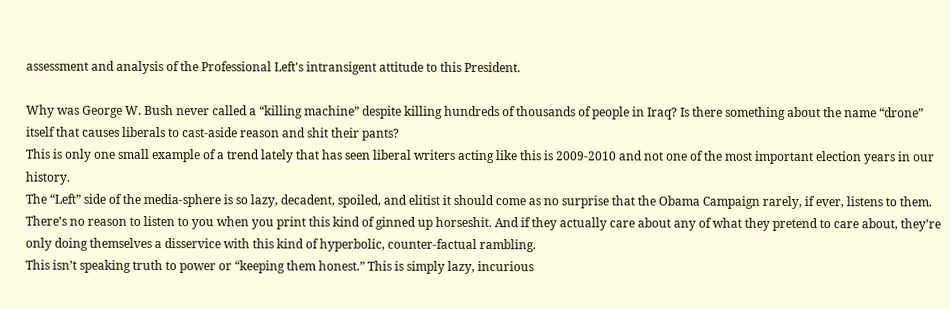assessment and analysis of the Professional Left's intransigent attitude to this President.

Why was George W. Bush never called a “killing machine” despite killing hundreds of thousands of people in Iraq? Is there something about the name “drone” itself that causes liberals to cast-aside reason and shit their pants?
This is only one small example of a trend lately that has seen liberal writers acting like this is 2009-2010 and not one of the most important election years in our history.
The “Left” side of the media-sphere is so lazy, decadent, spoiled, and elitist it should come as no surprise that the Obama Campaign rarely, if ever, listens to them. There’s no reason to listen to you when you print this kind of ginned up horseshit. And if they actually care about any of what they pretend to care about, they’re only doing themselves a disservice with this kind of hyperbolic, counter-factual rambling.
This isn’t speaking truth to power or “keeping them honest.” This is simply lazy, incurious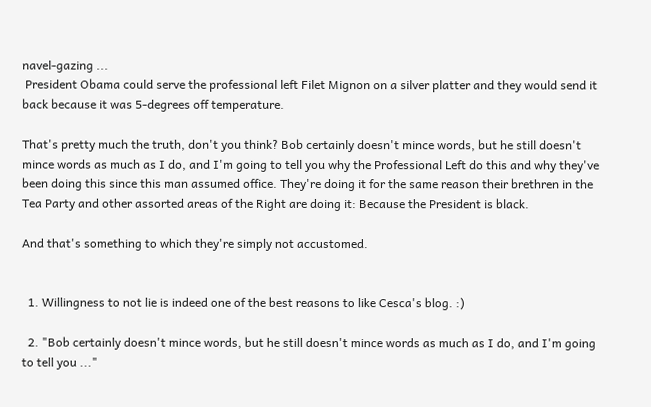navel-gazing ...
 President Obama could serve the professional left Filet Mignon on a silver platter and they would send it back because it was 5-degrees off temperature.

That's pretty much the truth, don't you think? Bob certainly doesn't mince words, but he still doesn't mince words as much as I do, and I'm going to tell you why the Professional Left do this and why they've been doing this since this man assumed office. They're doing it for the same reason their brethren in the Tea Party and other assorted areas of the Right are doing it: Because the President is black.

And that's something to which they're simply not accustomed.


  1. Willingness to not lie is indeed one of the best reasons to like Cesca's blog. :)

  2. "Bob certainly doesn't mince words, but he still doesn't mince words as much as I do, and I'm going to tell you ..."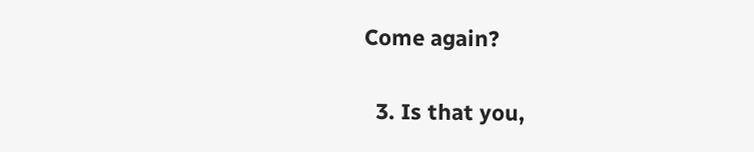Come again?

  3. Is that you,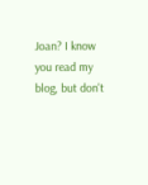Joan? I know you read my blog, but don't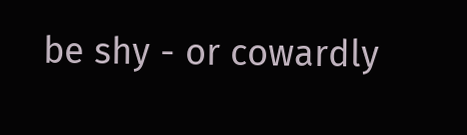be shy - or cowardly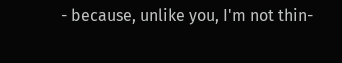- because, unlike you, I'm not thin-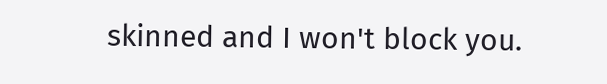skinned and I won't block you.